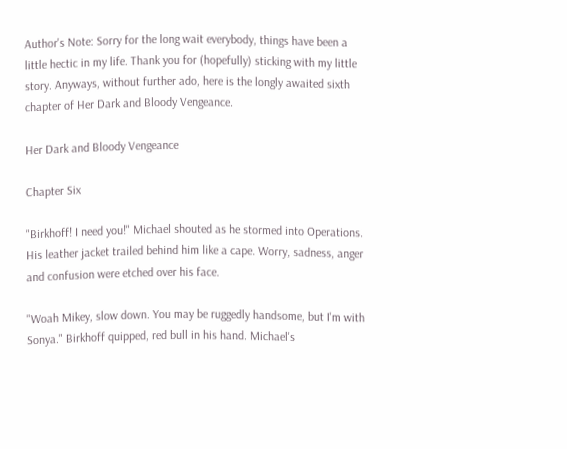Author's Note: Sorry for the long wait everybody, things have been a little hectic in my life. Thank you for (hopefully) sticking with my little story. Anyways, without further ado, here is the longly awaited sixth chapter of Her Dark and Bloody Vengeance.

Her Dark and Bloody Vengeance

Chapter Six

"Birkhoff! I need you!" Michael shouted as he stormed into Operations. His leather jacket trailed behind him like a cape. Worry, sadness, anger and confusion were etched over his face.

"Woah Mikey, slow down. You may be ruggedly handsome, but I'm with Sonya." Birkhoff quipped, red bull in his hand. Michael's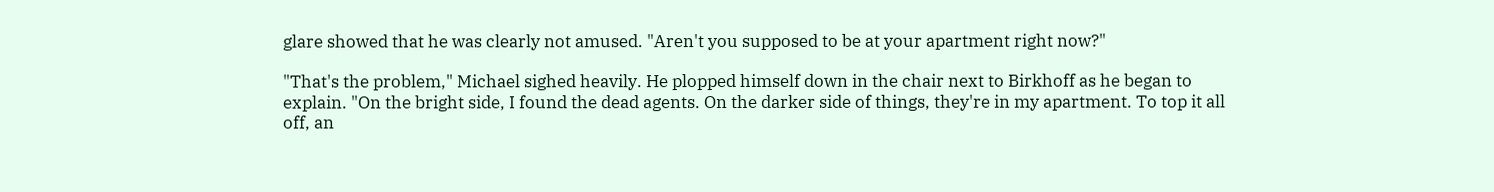glare showed that he was clearly not amused. "Aren't you supposed to be at your apartment right now?"

"That's the problem," Michael sighed heavily. He plopped himself down in the chair next to Birkhoff as he began to explain. "On the bright side, I found the dead agents. On the darker side of things, they're in my apartment. To top it all off, an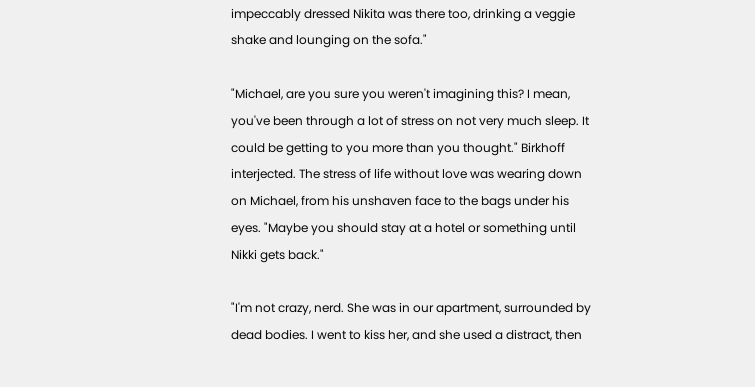impeccably dressed Nikita was there too, drinking a veggie shake and lounging on the sofa."

"Michael, are you sure you weren't imagining this? I mean, you've been through a lot of stress on not very much sleep. It could be getting to you more than you thought." Birkhoff interjected. The stress of life without love was wearing down on Michael, from his unshaven face to the bags under his eyes. "Maybe you should stay at a hotel or something until Nikki gets back."

"I'm not crazy, nerd. She was in our apartment, surrounded by dead bodies. I went to kiss her, and she used a distract, then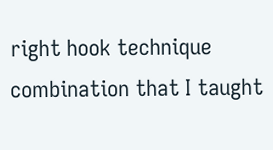right hook technique combination that I taught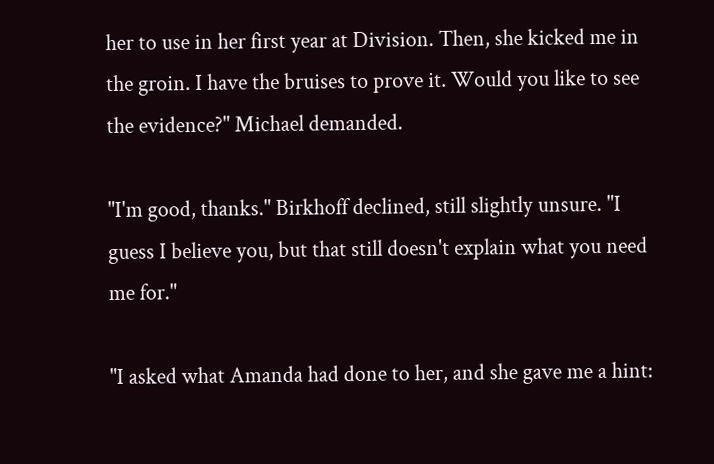her to use in her first year at Division. Then, she kicked me in the groin. I have the bruises to prove it. Would you like to see the evidence?" Michael demanded.

"I'm good, thanks." Birkhoff declined, still slightly unsure. "I guess I believe you, but that still doesn't explain what you need me for."

"I asked what Amanda had done to her, and she gave me a hint: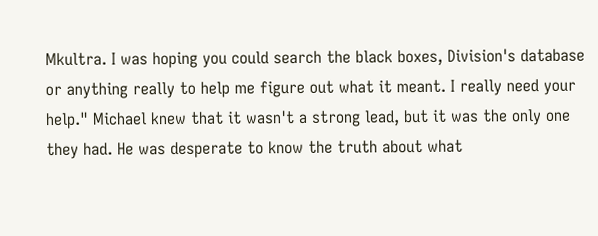Mkultra. I was hoping you could search the black boxes, Division's database or anything really to help me figure out what it meant. I really need your help." Michael knew that it wasn't a strong lead, but it was the only one they had. He was desperate to know the truth about what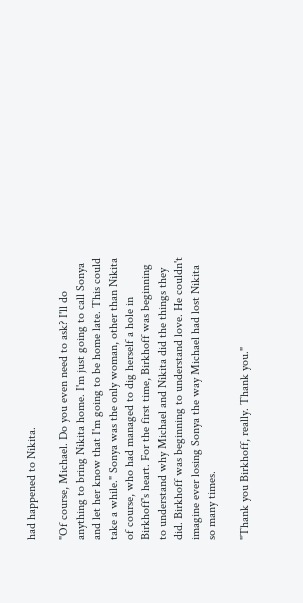had happened to Nikita.

"Of course, Michael. Do you even need to ask? I'll do anything to bring Nikita home. I'm just going to call Sonya and let her know that I'm going to be home late. This could take a while." Sonya was the only woman, other than Nikita of course, who had managed to dig herself a hole in Birkhoff's heart. For the first time, Birkhoff was beginning to understand why Michael and Nikita did the things they did. Birkhoff was beginning to understand love. He couldn't imagine ever losing Sonya the way Michael had lost Nikita so many times.

"Thank you Birkhoff, really. Thank you."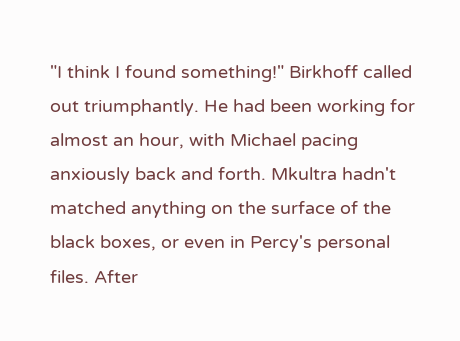"I think I found something!" Birkhoff called out triumphantly. He had been working for almost an hour, with Michael pacing anxiously back and forth. Mkultra hadn't matched anything on the surface of the black boxes, or even in Percy's personal files. After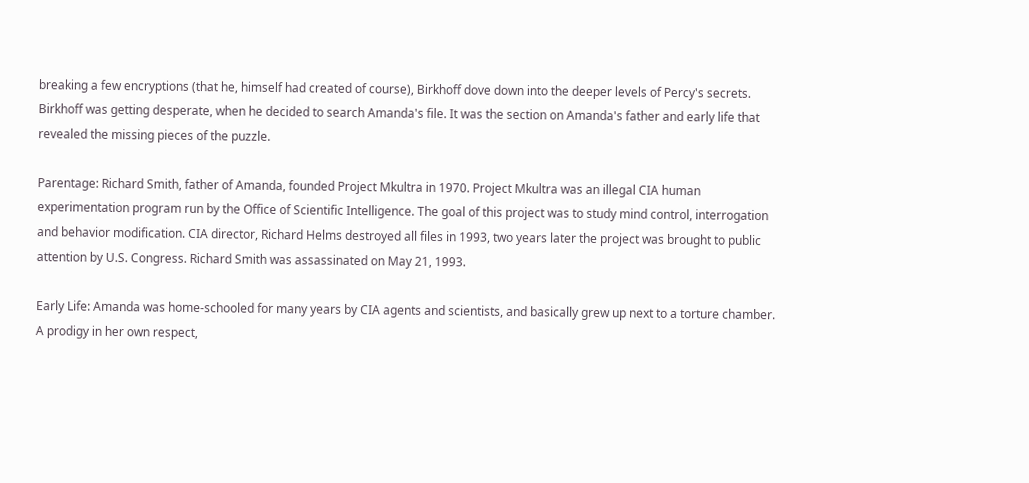breaking a few encryptions (that he, himself had created of course), Birkhoff dove down into the deeper levels of Percy's secrets. Birkhoff was getting desperate, when he decided to search Amanda's file. It was the section on Amanda's father and early life that revealed the missing pieces of the puzzle.

Parentage: Richard Smith, father of Amanda, founded Project Mkultra in 1970. Project Mkultra was an illegal CIA human experimentation program run by the Office of Scientific Intelligence. The goal of this project was to study mind control, interrogation and behavior modification. CIA director, Richard Helms destroyed all files in 1993, two years later the project was brought to public attention by U.S. Congress. Richard Smith was assassinated on May 21, 1993.

Early Life: Amanda was home-schooled for many years by CIA agents and scientists, and basically grew up next to a torture chamber. A prodigy in her own respect,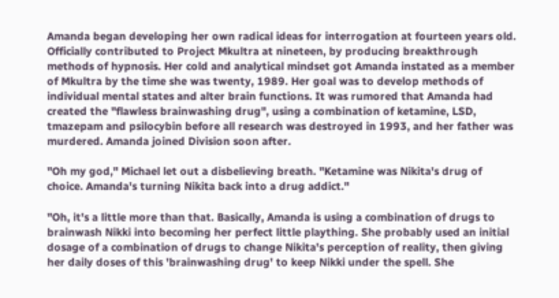Amanda began developing her own radical ideas for interrogation at fourteen years old. Officially contributed to Project Mkultra at nineteen, by producing breakthrough methods of hypnosis. Her cold and analytical mindset got Amanda instated as a member of Mkultra by the time she was twenty, 1989. Her goal was to develop methods of individual mental states and alter brain functions. It was rumored that Amanda had created the "flawless brainwashing drug", using a combination of ketamine, LSD, tmazepam and psilocybin before all research was destroyed in 1993, and her father was murdered. Amanda joined Division soon after.

"Oh my god," Michael let out a disbelieving breath. "Ketamine was Nikita's drug of choice. Amanda's turning Nikita back into a drug addict."

"Oh, it's a little more than that. Basically, Amanda is using a combination of drugs to brainwash Nikki into becoming her perfect little plaything. She probably used an initial dosage of a combination of drugs to change Nikita's perception of reality, then giving her daily doses of this 'brainwashing drug' to keep Nikki under the spell. She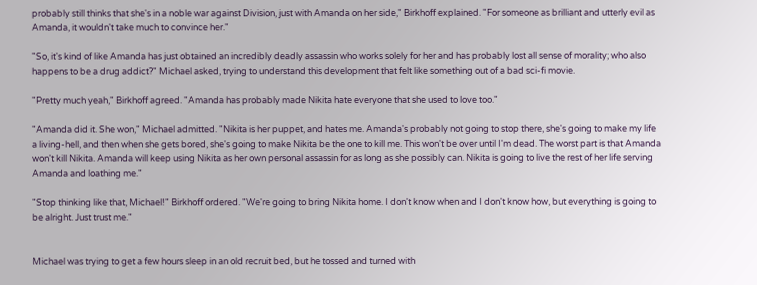probably still thinks that she's in a noble war against Division, just with Amanda on her side," Birkhoff explained. "For someone as brilliant and utterly evil as Amanda, it wouldn't take much to convince her."

"So, it's kind of like Amanda has just obtained an incredibly deadly assassin who works solely for her and has probably lost all sense of morality; who also happens to be a drug addict?" Michael asked, trying to understand this development that felt like something out of a bad sci-fi movie.

"Pretty much yeah," Birkhoff agreed. "Amanda has probably made Nikita hate everyone that she used to love too."

"Amanda did it. She won," Michael admitted. "Nikita is her puppet, and hates me. Amanda's probably not going to stop there, she's going to make my life a living-hell, and then when she gets bored, she's going to make Nikita be the one to kill me. This won't be over until I'm dead. The worst part is that Amanda won't kill Nikita. Amanda will keep using Nikita as her own personal assassin for as long as she possibly can. Nikita is going to live the rest of her life serving Amanda and loathing me."

"Stop thinking like that, Michael!" Birkhoff ordered. "We're going to bring Nikita home. I don't know when and I don't know how, but everything is going to be alright. Just trust me."


Michael was trying to get a few hours sleep in an old recruit bed, but he tossed and turned with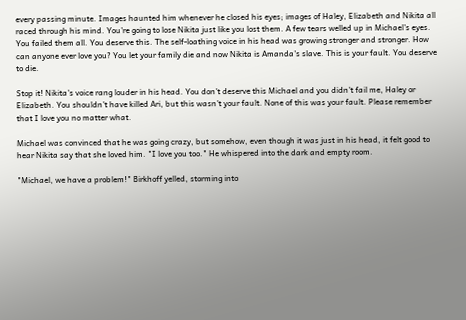every passing minute. Images haunted him whenever he closed his eyes; images of Haley, Elizabeth and Nikita all raced through his mind. You're going to lose Nikita just like you lost them. A few tears welled up in Michael's eyes. You failed them all. You deserve this. The self-loathing voice in his head was growing stronger and stronger. How can anyone ever love you? You let your family die and now Nikita is Amanda's slave. This is your fault. You deserve to die.

Stop it! Nikita's voice rang louder in his head. You don't deserve this Michael and you didn't fail me, Haley or Elizabeth. You shouldn't have killed Ari, but this wasn't your fault. None of this was your fault. Please remember that I love you no matter what.

Michael was convinced that he was going crazy, but somehow, even though it was just in his head, it felt good to hear Nikita say that she loved him. "I love you too." He whispered into the dark and empty room.

"Michael, we have a problem!" Birkhoff yelled, storming into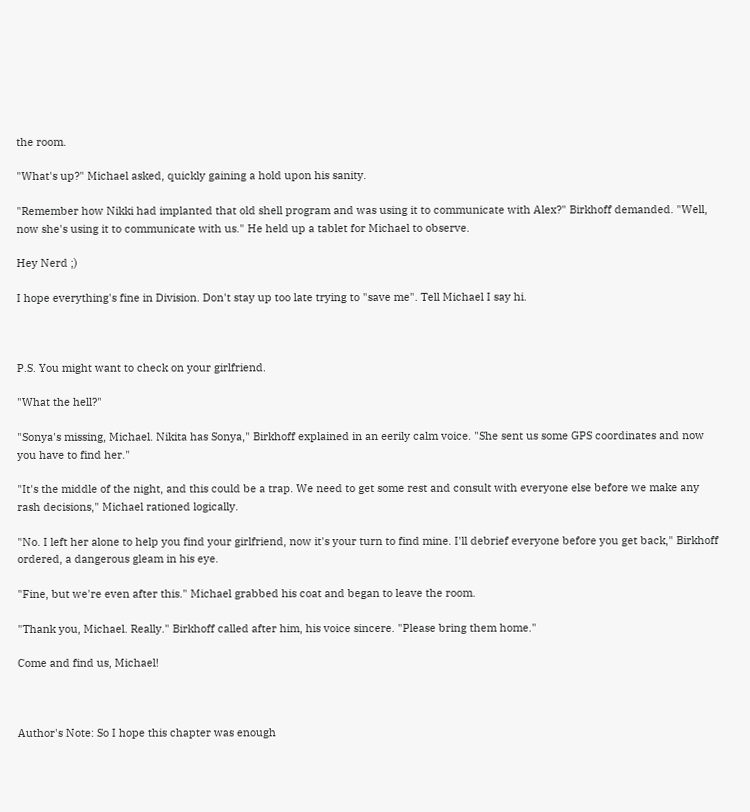the room.

"What's up?" Michael asked, quickly gaining a hold upon his sanity.

"Remember how Nikki had implanted that old shell program and was using it to communicate with Alex?" Birkhoff demanded. "Well, now she's using it to communicate with us." He held up a tablet for Michael to observe.

Hey Nerd ;)

I hope everything's fine in Division. Don't stay up too late trying to "save me". Tell Michael I say hi.



P.S. You might want to check on your girlfriend.

"What the hell?"

"Sonya's missing, Michael. Nikita has Sonya," Birkhoff explained in an eerily calm voice. "She sent us some GPS coordinates and now you have to find her."

"It's the middle of the night, and this could be a trap. We need to get some rest and consult with everyone else before we make any rash decisions," Michael rationed logically.

"No. I left her alone to help you find your girlfriend, now it's your turn to find mine. I'll debrief everyone before you get back," Birkhoff ordered, a dangerous gleam in his eye.

"Fine, but we're even after this." Michael grabbed his coat and began to leave the room.

"Thank you, Michael. Really." Birkhoff called after him, his voice sincere. "Please bring them home."

Come and find us, Michael!



Author's Note: So I hope this chapter was enough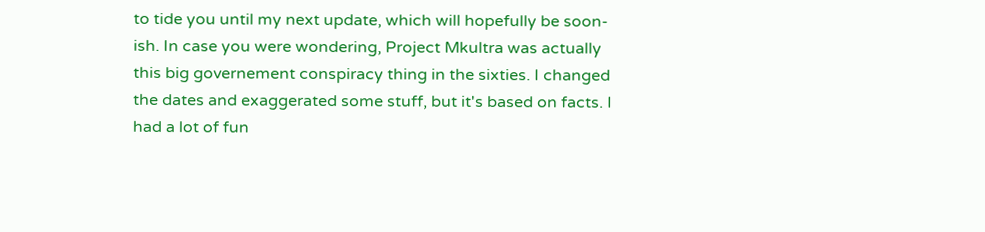to tide you until my next update, which will hopefully be soon-ish. In case you were wondering, Project Mkultra was actually this big governement conspiracy thing in the sixties. I changed the dates and exaggerated some stuff, but it's based on facts. I had a lot of fun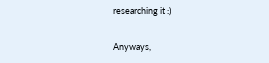researching it :)

Anyways,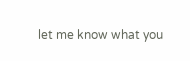let me know what you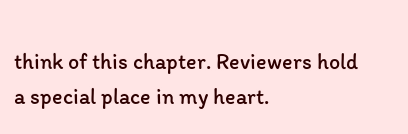think of this chapter. Reviewers hold a special place in my heart.